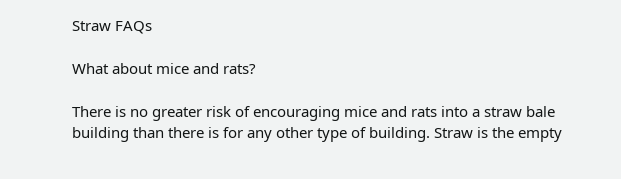Straw FAQs

What about mice and rats?

There is no greater risk of encouraging mice and rats into a straw bale building than there is for any other type of building. Straw is the empty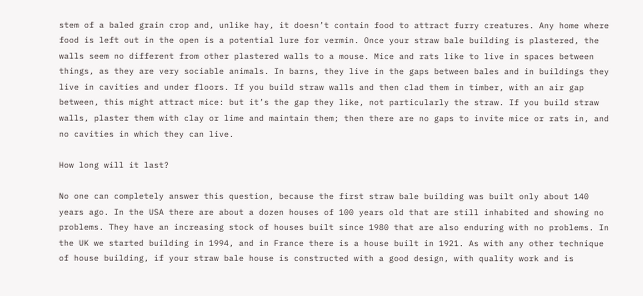stem of a baled grain crop and, unlike hay, it doesn’t contain food to attract furry creatures. Any home where food is left out in the open is a potential lure for vermin. Once your straw bale building is plastered, the walls seem no different from other plastered walls to a mouse. Mice and rats like to live in spaces between things, as they are very sociable animals. In barns, they live in the gaps between bales and in buildings they live in cavities and under floors. If you build straw walls and then clad them in timber, with an air gap between, this might attract mice: but it’s the gap they like, not particularly the straw. If you build straw walls, plaster them with clay or lime and maintain them; then there are no gaps to invite mice or rats in, and no cavities in which they can live.

How long will it last?

No one can completely answer this question, because the first straw bale building was built only about 140 years ago. In the USA there are about a dozen houses of 100 years old that are still inhabited and showing no problems. They have an increasing stock of houses built since 1980 that are also enduring with no problems. In the UK we started building in 1994, and in France there is a house built in 1921. As with any other technique of house building, if your straw bale house is constructed with a good design, with quality work and is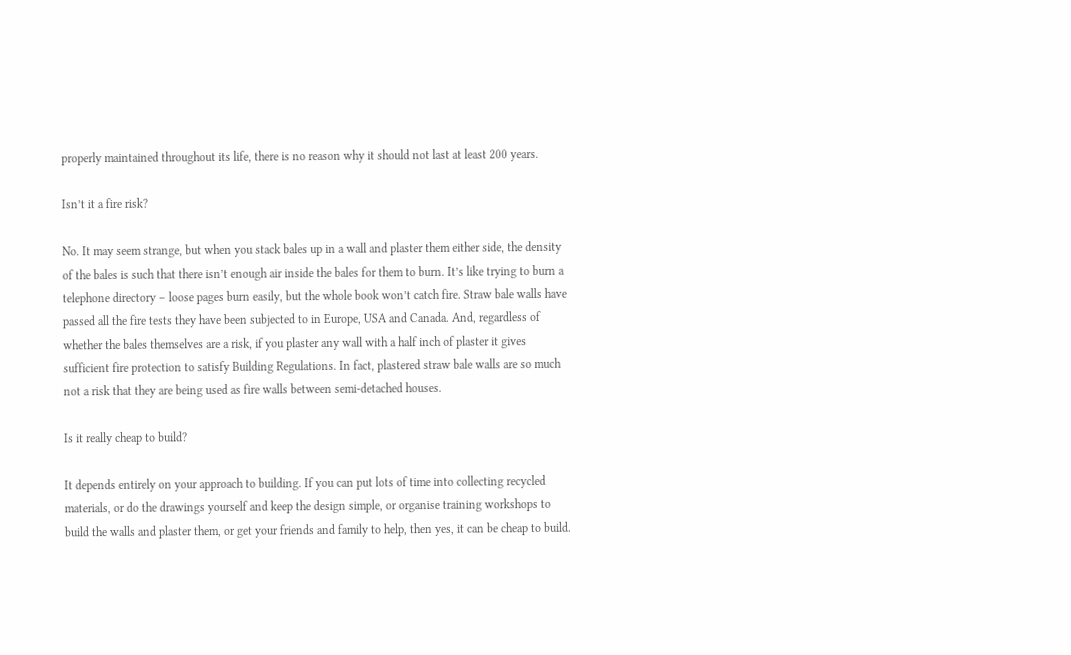properly maintained throughout its life, there is no reason why it should not last at least 200 years.

Isn’t it a fire risk?

No. It may seem strange, but when you stack bales up in a wall and plaster them either side, the density of the bales is such that there isn’t enough air inside the bales for them to burn. It’s like trying to burn a telephone directory – loose pages burn easily, but the whole book won’t catch fire. Straw bale walls have passed all the fire tests they have been subjected to in Europe, USA and Canada. And, regardless of whether the bales themselves are a risk, if you plaster any wall with a half inch of plaster it gives sufficient fire protection to satisfy Building Regulations. In fact, plastered straw bale walls are so much not a risk that they are being used as fire walls between semi-detached houses.

Is it really cheap to build?

It depends entirely on your approach to building. If you can put lots of time into collecting recycled materials, or do the drawings yourself and keep the design simple, or organise training workshops to build the walls and plaster them, or get your friends and family to help, then yes, it can be cheap to build.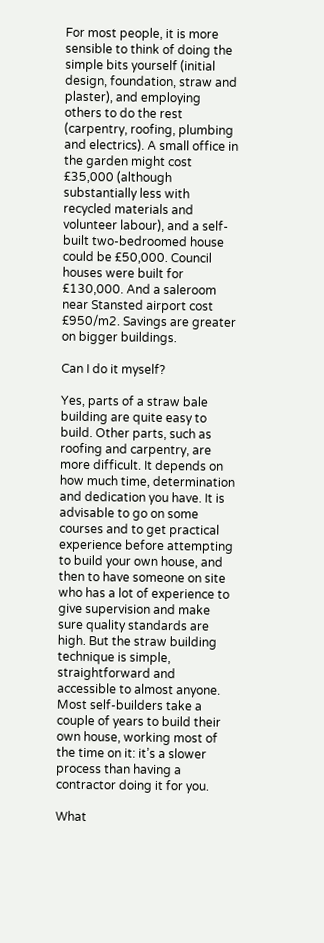For most people, it is more sensible to think of doing the simple bits yourself (initial design, foundation, straw and plaster), and employing others to do the rest (carpentry, roofing, plumbing and electrics). A small office in the garden might cost £35,000 (although substantially less with recycled materials and volunteer labour), and a self-built two-bedroomed house could be £50,000. Council houses were built for £130,000. And a saleroom near Stansted airport cost £950/m2. Savings are greater on bigger buildings.

Can I do it myself?

Yes, parts of a straw bale building are quite easy to build. Other parts, such as roofing and carpentry, are more difficult. It depends on how much time, determination and dedication you have. It is advisable to go on some courses and to get practical experience before attempting to build your own house, and then to have someone on site who has a lot of experience to give supervision and make sure quality standards are high. But the straw building technique is simple, straightforward and accessible to almost anyone. Most self-builders take a couple of years to build their own house, working most of the time on it: it’s a slower process than having a contractor doing it for you.

What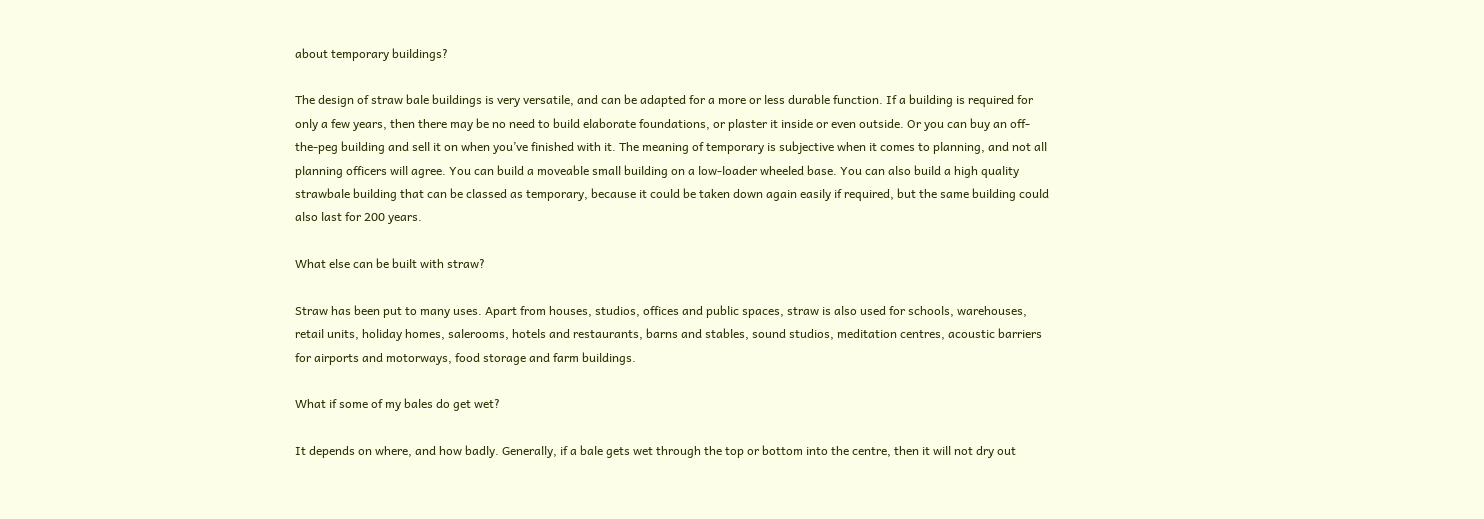about temporary buildings?

The design of straw bale buildings is very versatile, and can be adapted for a more or less durable function. If a building is required for only a few years, then there may be no need to build elaborate foundations, or plaster it inside or even outside. Or you can buy an off-the-peg building and sell it on when you’ve finished with it. The meaning of temporary is subjective when it comes to planning, and not all planning officers will agree. You can build a moveable small building on a low-loader wheeled base. You can also build a high quality strawbale building that can be classed as temporary, because it could be taken down again easily if required, but the same building could also last for 200 years.

What else can be built with straw?

Straw has been put to many uses. Apart from houses, studios, offices and public spaces, straw is also used for schools, warehouses, retail units, holiday homes, salerooms, hotels and restaurants, barns and stables, sound studios, meditation centres, acoustic barriers for airports and motorways, food storage and farm buildings.

What if some of my bales do get wet?

It depends on where, and how badly. Generally, if a bale gets wet through the top or bottom into the centre, then it will not dry out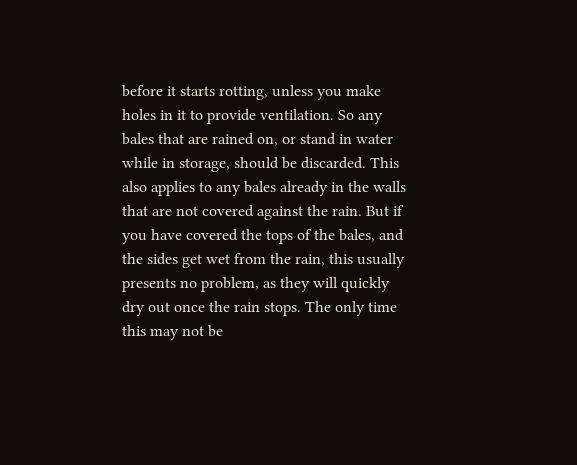before it starts rotting, unless you make holes in it to provide ventilation. So any bales that are rained on, or stand in water while in storage, should be discarded. This also applies to any bales already in the walls that are not covered against the rain. But if you have covered the tops of the bales, and the sides get wet from the rain, this usually presents no problem, as they will quickly dry out once the rain stops. The only time this may not be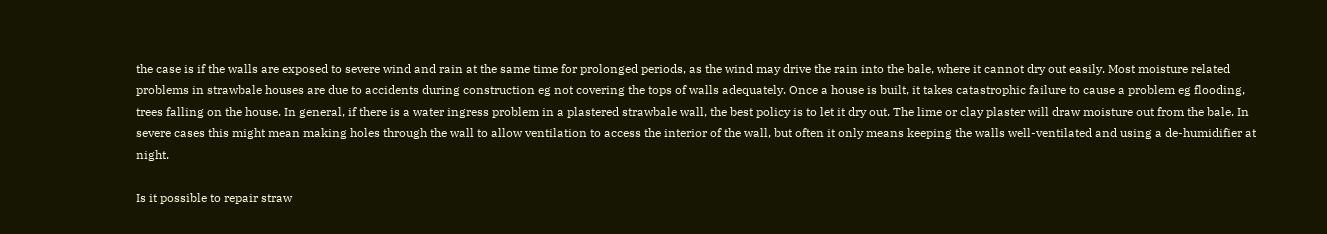the case is if the walls are exposed to severe wind and rain at the same time for prolonged periods, as the wind may drive the rain into the bale, where it cannot dry out easily. Most moisture related problems in strawbale houses are due to accidents during construction eg not covering the tops of walls adequately. Once a house is built, it takes catastrophic failure to cause a problem eg flooding, trees falling on the house. In general, if there is a water ingress problem in a plastered strawbale wall, the best policy is to let it dry out. The lime or clay plaster will draw moisture out from the bale. In severe cases this might mean making holes through the wall to allow ventilation to access the interior of the wall, but often it only means keeping the walls well-ventilated and using a de-humidifier at night.

Is it possible to repair straw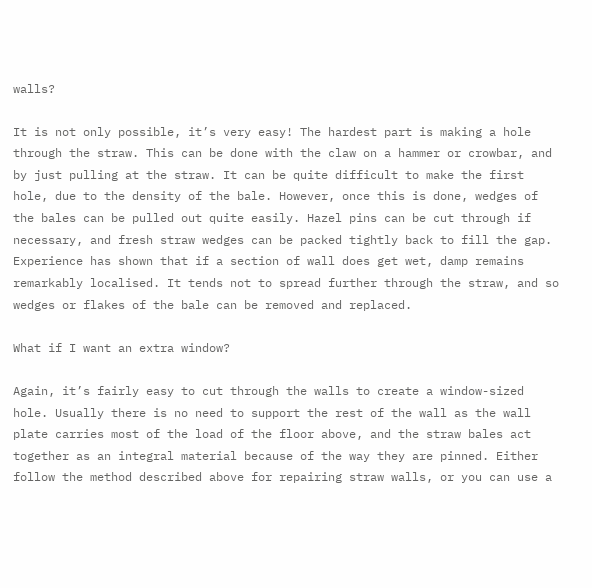walls?

It is not only possible, it’s very easy! The hardest part is making a hole through the straw. This can be done with the claw on a hammer or crowbar, and by just pulling at the straw. It can be quite difficult to make the first hole, due to the density of the bale. However, once this is done, wedges of the bales can be pulled out quite easily. Hazel pins can be cut through if necessary, and fresh straw wedges can be packed tightly back to fill the gap. Experience has shown that if a section of wall does get wet, damp remains remarkably localised. It tends not to spread further through the straw, and so wedges or flakes of the bale can be removed and replaced.

What if I want an extra window?

Again, it’s fairly easy to cut through the walls to create a window-sized hole. Usually there is no need to support the rest of the wall as the wall plate carries most of the load of the floor above, and the straw bales act together as an integral material because of the way they are pinned. Either follow the method described above for repairing straw walls, or you can use a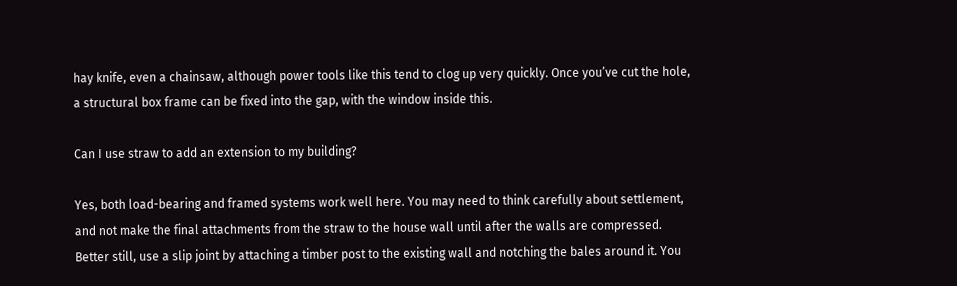hay knife, even a chainsaw, although power tools like this tend to clog up very quickly. Once you’ve cut the hole, a structural box frame can be fixed into the gap, with the window inside this.

Can I use straw to add an extension to my building?

Yes, both load-bearing and framed systems work well here. You may need to think carefully about settlement, and not make the final attachments from the straw to the house wall until after the walls are compressed. Better still, use a slip joint by attaching a timber post to the existing wall and notching the bales around it. You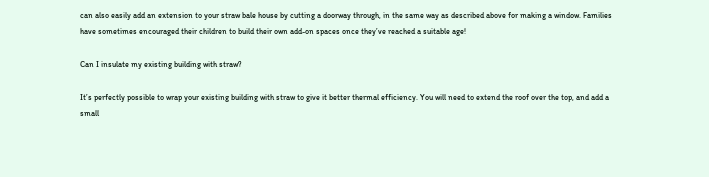can also easily add an extension to your straw bale house by cutting a doorway through, in the same way as described above for making a window. Families have sometimes encouraged their children to build their own add-on spaces once they’ve reached a suitable age!

Can I insulate my existing building with straw?

It’s perfectly possible to wrap your existing building with straw to give it better thermal efficiency. You will need to extend the roof over the top, and add a small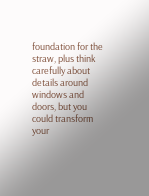foundation for the straw, plus think carefully about details around windows and doors, but you could transform your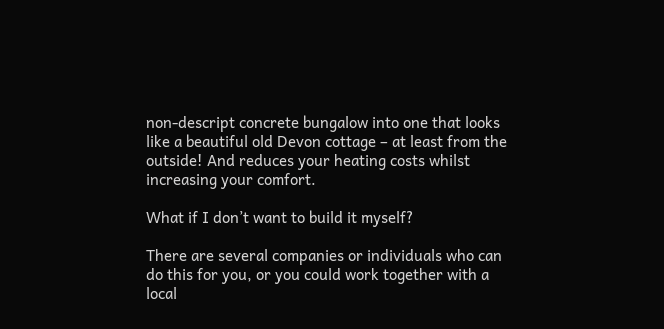non-descript concrete bungalow into one that looks like a beautiful old Devon cottage – at least from the outside! And reduces your heating costs whilst increasing your comfort.

What if I don’t want to build it myself?

There are several companies or individuals who can do this for you, or you could work together with a local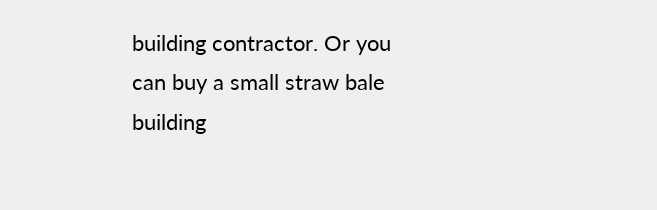building contractor. Or you can buy a small straw bale building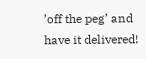’off the peg’ and have it delivered!